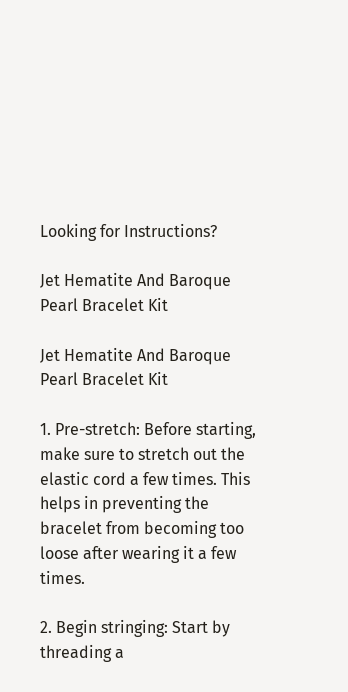Looking for Instructions?

Jet Hematite And Baroque Pearl Bracelet Kit

Jet Hematite And Baroque Pearl Bracelet Kit

1. Pre-stretch: Before starting, make sure to stretch out the elastic cord a few times. This helps in preventing the bracelet from becoming too loose after wearing it a few times.

2. Begin stringing: Start by threading a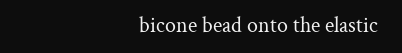bicone bead onto the elastic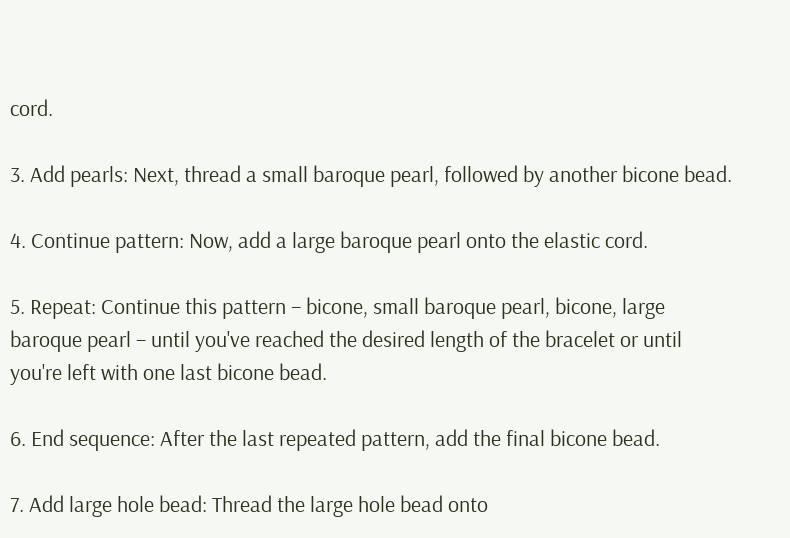cord.

3. Add pearls: Next, thread a small baroque pearl, followed by another bicone bead.

4. Continue pattern: Now, add a large baroque pearl onto the elastic cord.

5. Repeat: Continue this pattern – bicone, small baroque pearl, bicone, large baroque pearl – until you've reached the desired length of the bracelet or until you're left with one last bicone bead.

6. End sequence: After the last repeated pattern, add the final bicone bead.

7. Add large hole bead: Thread the large hole bead onto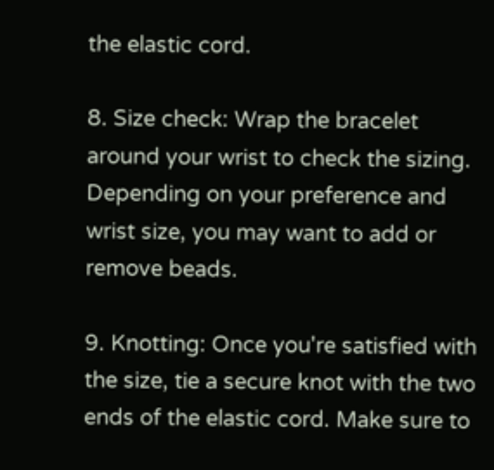the elastic cord.

8. Size check: Wrap the bracelet around your wrist to check the sizing. Depending on your preference and wrist size, you may want to add or remove beads.

9. Knotting: Once you're satisfied with the size, tie a secure knot with the two ends of the elastic cord. Make sure to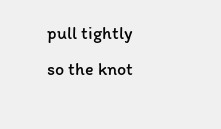pull tightly so the knot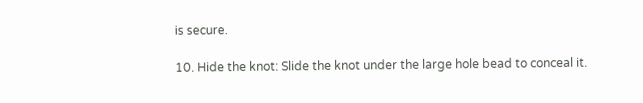is secure.

10. Hide the knot: Slide the knot under the large hole bead to conceal it.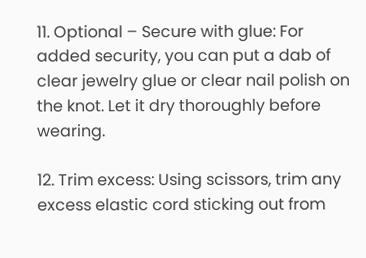11. Optional – Secure with glue: For added security, you can put a dab of clear jewelry glue or clear nail polish on the knot. Let it dry thoroughly before wearing.

12. Trim excess: Using scissors, trim any excess elastic cord sticking out from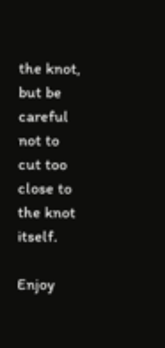the knot, but be careful not to cut too close to the knot itself.

Enjoy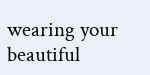wearing your beautiful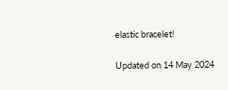elastic bracelet!

Updated on 14 May 2024